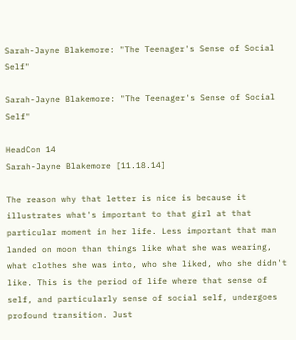Sarah-Jayne Blakemore: "The Teenager's Sense of Social Self"

Sarah-Jayne Blakemore: "The Teenager's Sense of Social Self"

HeadCon 14
Sarah-Jayne Blakemore [11.18.14]

The reason why that letter is nice is because it illustrates what's important to that girl at that particular moment in her life. Less important that man landed on moon than things like what she was wearing, what clothes she was into, who she liked, who she didn't like. This is the period of life where that sense of self, and particularly sense of social self, undergoes profound transition. Just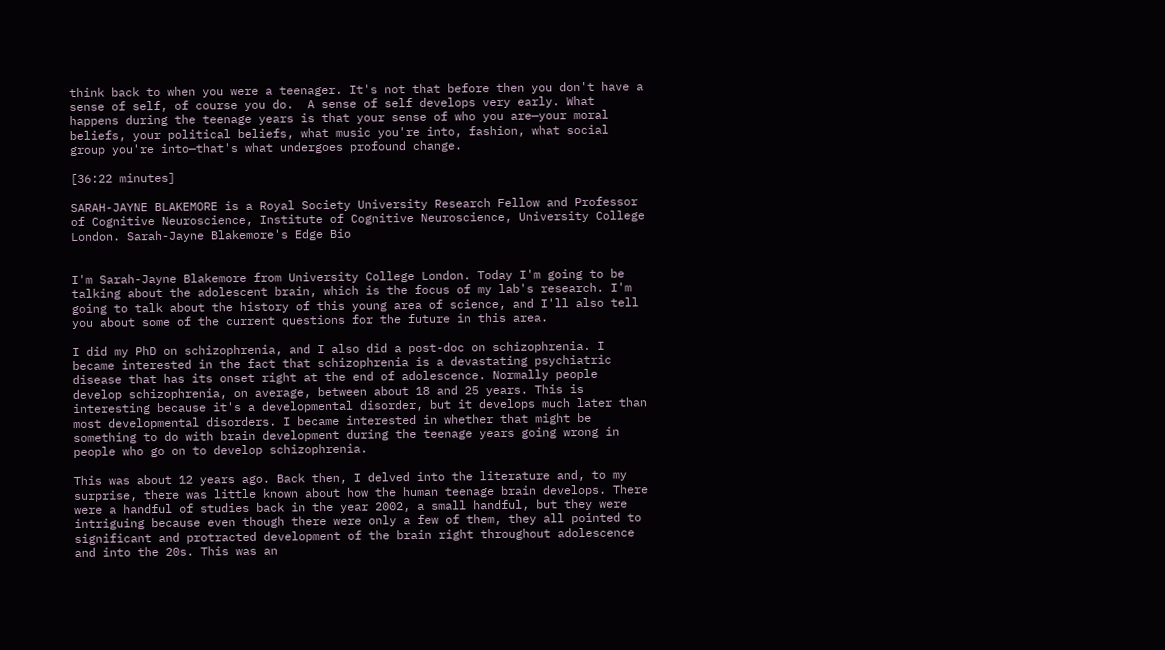think back to when you were a teenager. It's not that before then you don't have a sense of self, of course you do.  A sense of self develops very early. What happens during the teenage years is that your sense of who you are—your moral beliefs, your political beliefs, what music you're into, fashion, what social group you're into—that's what undergoes profound change.

[36:22 minutes]

SARAH-JAYNE BLAKEMORE is a Royal Society University Research Fellow and Professor of Cognitive Neuroscience, Institute of Cognitive Neuroscience, University College London. Sarah-Jayne Blakemore's Edge Bio


I'm Sarah-Jayne Blakemore from University College London. Today I'm going to be talking about the adolescent brain, which is the focus of my lab's research. I'm going to talk about the history of this young area of science, and I'll also tell you about some of the current questions for the future in this area.

I did my PhD on schizophrenia, and I also did a post-doc on schizophrenia. I became interested in the fact that schizophrenia is a devastating psychiatric disease that has its onset right at the end of adolescence. Normally people develop schizophrenia, on average, between about 18 and 25 years. This is interesting because it's a developmental disorder, but it develops much later than most developmental disorders. I became interested in whether that might be something to do with brain development during the teenage years going wrong in people who go on to develop schizophrenia.

This was about 12 years ago. Back then, I delved into the literature and, to my surprise, there was little known about how the human teenage brain develops. There were a handful of studies back in the year 2002, a small handful, but they were intriguing because even though there were only a few of them, they all pointed to significant and protracted development of the brain right throughout adolescence and into the 20s. This was an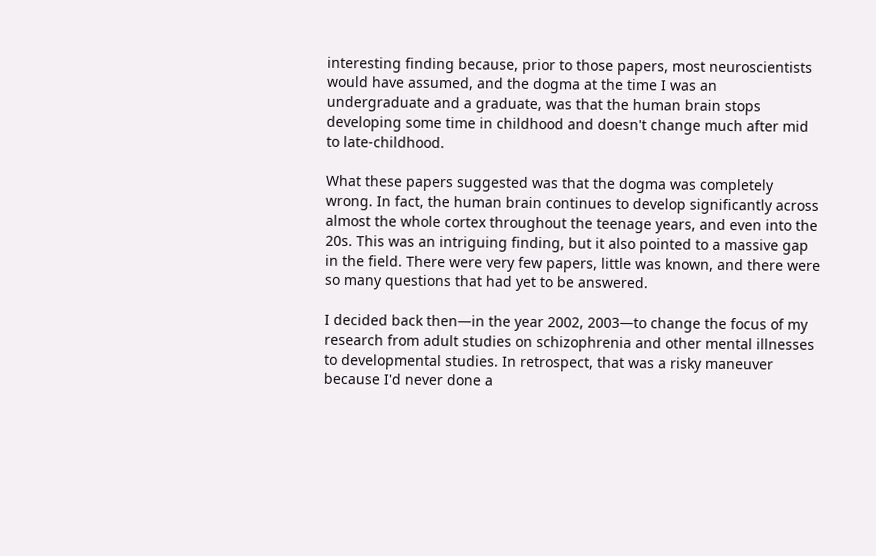interesting finding because, prior to those papers, most neuroscientists would have assumed, and the dogma at the time I was an undergraduate and a graduate, was that the human brain stops developing some time in childhood and doesn't change much after mid to late-childhood.

What these papers suggested was that the dogma was completely wrong. In fact, the human brain continues to develop significantly across almost the whole cortex throughout the teenage years, and even into the 20s. This was an intriguing finding, but it also pointed to a massive gap in the field. There were very few papers, little was known, and there were so many questions that had yet to be answered.

I decided back then—in the year 2002, 2003—to change the focus of my research from adult studies on schizophrenia and other mental illnesses to developmental studies. In retrospect, that was a risky maneuver because I'd never done a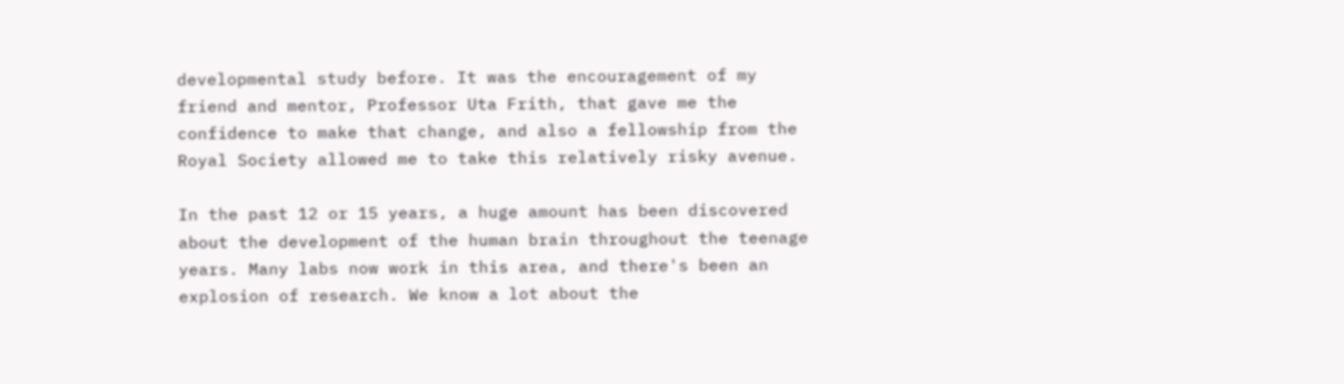developmental study before. It was the encouragement of my friend and mentor, Professor Uta Frith, that gave me the confidence to make that change, and also a fellowship from the Royal Society allowed me to take this relatively risky avenue.

In the past 12 or 15 years, a huge amount has been discovered about the development of the human brain throughout the teenage years. Many labs now work in this area, and there's been an explosion of research. We know a lot about the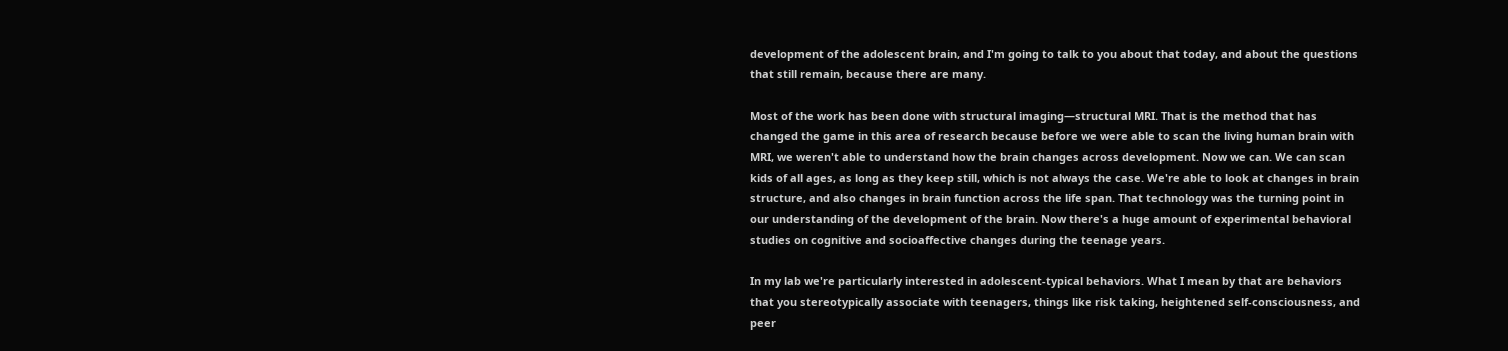development of the adolescent brain, and I'm going to talk to you about that today, and about the questions that still remain, because there are many.

Most of the work has been done with structural imaging—structural MRI. That is the method that has changed the game in this area of research because before we were able to scan the living human brain with MRI, we weren't able to understand how the brain changes across development. Now we can. We can scan kids of all ages, as long as they keep still, which is not always the case. We're able to look at changes in brain structure, and also changes in brain function across the life span. That technology was the turning point in our understanding of the development of the brain. Now there's a huge amount of experimental behavioral studies on cognitive and socioaffective changes during the teenage years.

In my lab we're particularly interested in adolescent-typical behaviors. What I mean by that are behaviors that you stereotypically associate with teenagers, things like risk taking, heightened self-consciousness, and peer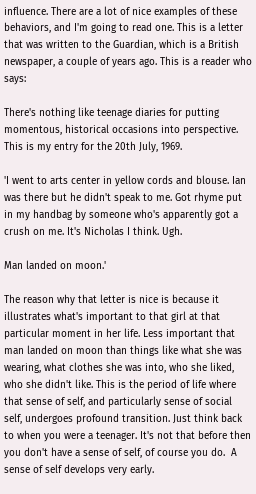influence. There are a lot of nice examples of these behaviors, and I'm going to read one. This is a letter that was written to the Guardian, which is a British newspaper, a couple of years ago. This is a reader who says:

There's nothing like teenage diaries for putting momentous, historical occasions into perspective. This is my entry for the 20th July, 1969.

'I went to arts center in yellow cords and blouse. Ian was there but he didn't speak to me. Got rhyme put in my handbag by someone who's apparently got a crush on me. It's Nicholas I think. Ugh.

Man landed on moon.'

The reason why that letter is nice is because it illustrates what's important to that girl at that particular moment in her life. Less important that man landed on moon than things like what she was wearing, what clothes she was into, who she liked, who she didn't like. This is the period of life where that sense of self, and particularly sense of social self, undergoes profound transition. Just think back to when you were a teenager. It's not that before then you don't have a sense of self, of course you do.  A sense of self develops very early.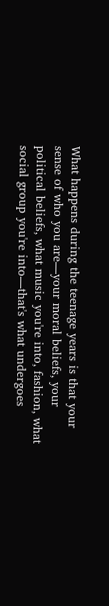What happens during the teenage years is that your sense of who you are—your moral beliefs, your political beliefs, what music you're into, fashion, what social group you're into—that's what undergoes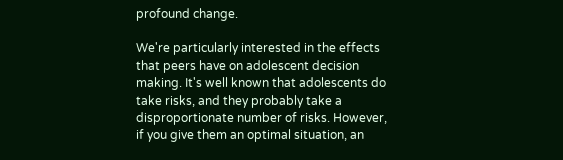profound change.

We're particularly interested in the effects that peers have on adolescent decision making. It's well known that adolescents do take risks, and they probably take a disproportionate number of risks. However, if you give them an optimal situation, an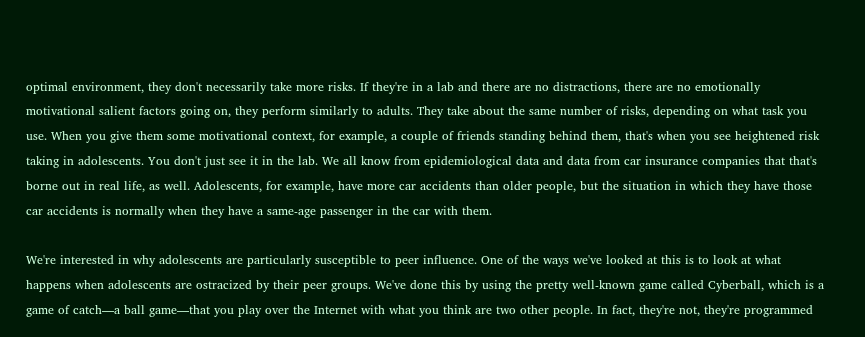optimal environment, they don't necessarily take more risks. If they're in a lab and there are no distractions, there are no emotionally motivational salient factors going on, they perform similarly to adults. They take about the same number of risks, depending on what task you use. When you give them some motivational context, for example, a couple of friends standing behind them, that's when you see heightened risk taking in adolescents. You don't just see it in the lab. We all know from epidemiological data and data from car insurance companies that that's borne out in real life, as well. Adolescents, for example, have more car accidents than older people, but the situation in which they have those car accidents is normally when they have a same-age passenger in the car with them.

We're interested in why adolescents are particularly susceptible to peer influence. One of the ways we've looked at this is to look at what happens when adolescents are ostracized by their peer groups. We've done this by using the pretty well-known game called Cyberball, which is a game of catch—a ball game—that you play over the Internet with what you think are two other people. In fact, they're not, they're programmed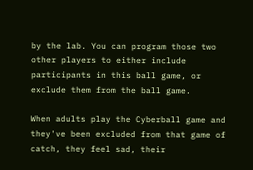by the lab. You can program those two other players to either include participants in this ball game, or exclude them from the ball game.

When adults play the Cyberball game and they've been excluded from that game of catch, they feel sad, their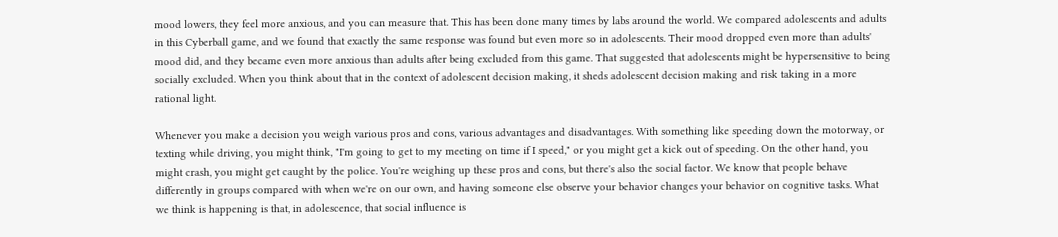mood lowers, they feel more anxious, and you can measure that. This has been done many times by labs around the world. We compared adolescents and adults in this Cyberball game, and we found that exactly the same response was found but even more so in adolescents. Their mood dropped even more than adults' mood did, and they became even more anxious than adults after being excluded from this game. That suggested that adolescents might be hypersensitive to being socially excluded. When you think about that in the context of adolescent decision making, it sheds adolescent decision making and risk taking in a more rational light.

Whenever you make a decision you weigh various pros and cons, various advantages and disadvantages. With something like speeding down the motorway, or texting while driving, you might think, "I'm going to get to my meeting on time if I speed," or you might get a kick out of speeding. On the other hand, you might crash, you might get caught by the police. You're weighing up these pros and cons, but there's also the social factor. We know that people behave differently in groups compared with when we're on our own, and having someone else observe your behavior changes your behavior on cognitive tasks. What we think is happening is that, in adolescence, that social influence is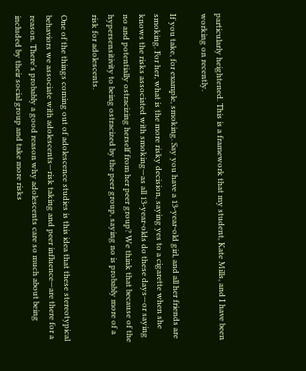particularly heightened. This is a framework that my student, Kate Mills, and I have been working on recently.

If you take, for example, smoking. Say you have a 13-year-old girl, and all her friends are smoking. For her, what is the more risky decision, saying yes to a cigarette when she knows the risks associated with smoking—as all 13-year-olds do these days—or saying no and potentially ostracizing herself from her peer group? We think that because of the hypersensitivity to being ostracized by the peer group, saying no is probably more of a risk for adolescents.

One of the things coming out of adolescence studies is this idea that these stereotypical behaviors we associate with adolescents—risk taking and peer influence—are there for a reason. There's probably a good reason why adolescents care so much about being included by their social group and take more risks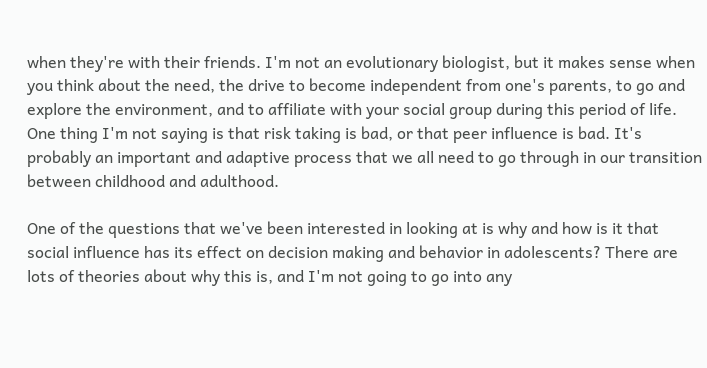when they're with their friends. I'm not an evolutionary biologist, but it makes sense when you think about the need, the drive to become independent from one's parents, to go and explore the environment, and to affiliate with your social group during this period of life. One thing I'm not saying is that risk taking is bad, or that peer influence is bad. It's probably an important and adaptive process that we all need to go through in our transition between childhood and adulthood.

One of the questions that we've been interested in looking at is why and how is it that social influence has its effect on decision making and behavior in adolescents? There are lots of theories about why this is, and I'm not going to go into any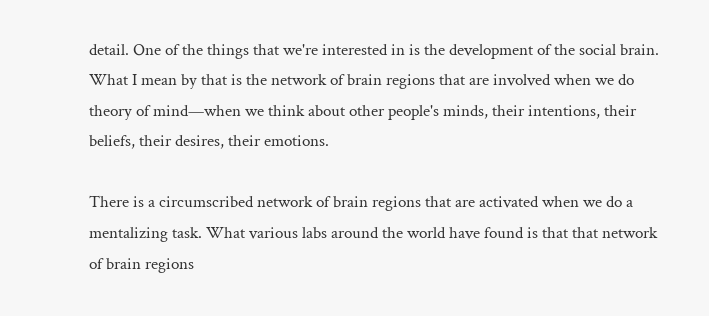detail. One of the things that we're interested in is the development of the social brain. What I mean by that is the network of brain regions that are involved when we do theory of mind—when we think about other people's minds, their intentions, their beliefs, their desires, their emotions.

There is a circumscribed network of brain regions that are activated when we do a mentalizing task. What various labs around the world have found is that that network of brain regions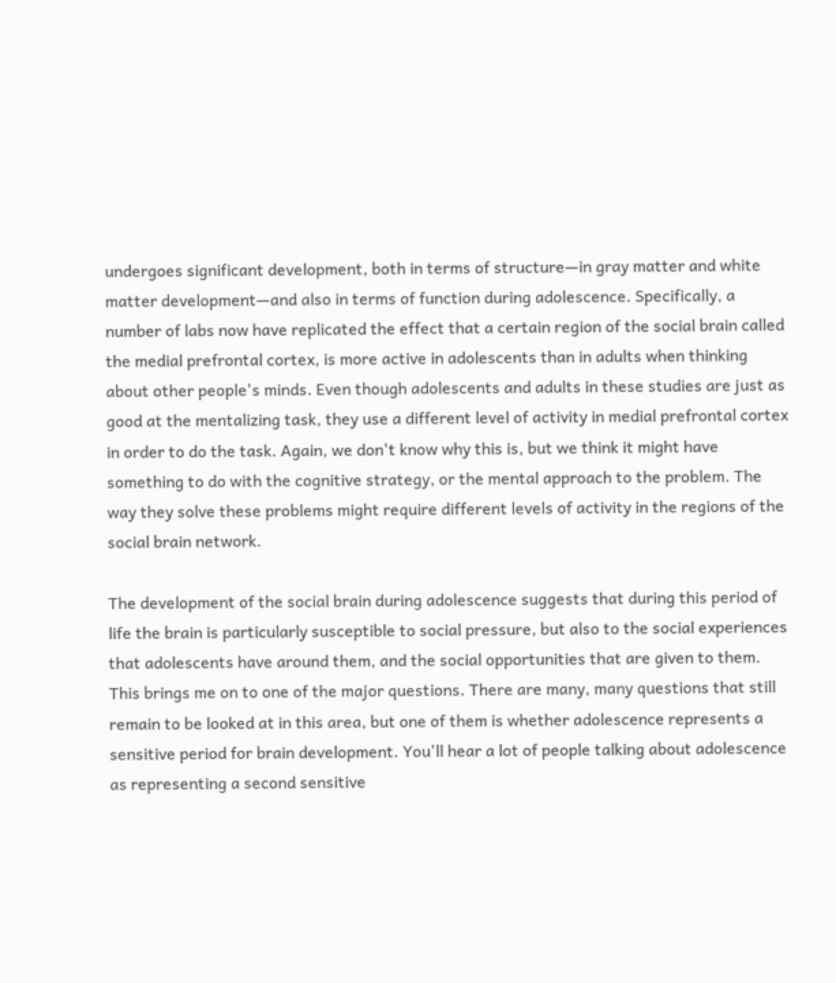undergoes significant development, both in terms of structure—in gray matter and white matter development—and also in terms of function during adolescence. Specifically, a number of labs now have replicated the effect that a certain region of the social brain called the medial prefrontal cortex, is more active in adolescents than in adults when thinking about other people's minds. Even though adolescents and adults in these studies are just as good at the mentalizing task, they use a different level of activity in medial prefrontal cortex in order to do the task. Again, we don't know why this is, but we think it might have something to do with the cognitive strategy, or the mental approach to the problem. The way they solve these problems might require different levels of activity in the regions of the social brain network.

The development of the social brain during adolescence suggests that during this period of life the brain is particularly susceptible to social pressure, but also to the social experiences that adolescents have around them, and the social opportunities that are given to them. This brings me on to one of the major questions. There are many, many questions that still remain to be looked at in this area, but one of them is whether adolescence represents a sensitive period for brain development. You'll hear a lot of people talking about adolescence as representing a second sensitive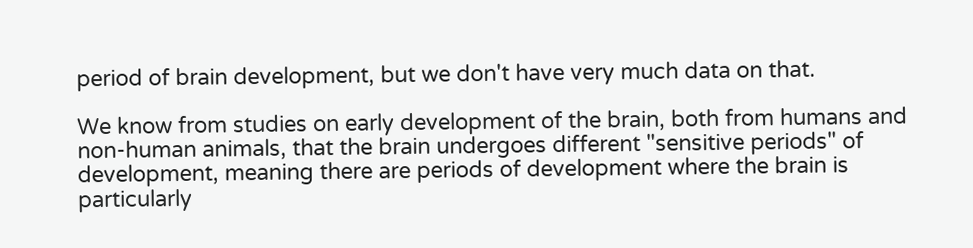period of brain development, but we don't have very much data on that.

We know from studies on early development of the brain, both from humans and non-human animals, that the brain undergoes different "sensitive periods" of development, meaning there are periods of development where the brain is particularly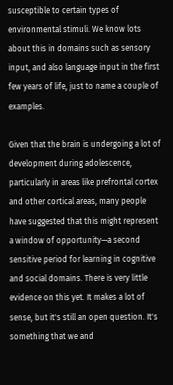susceptible to certain types of environmental stimuli. We know lots about this in domains such as sensory input, and also language input in the first few years of life, just to name a couple of examples.

Given that the brain is undergoing a lot of development during adolescence, particularly in areas like prefrontal cortex and other cortical areas, many people have suggested that this might represent a window of opportunity—a second sensitive period for learning in cognitive and social domains. There is very little evidence on this yet. It makes a lot of sense, but it's still an open question. It's something that we and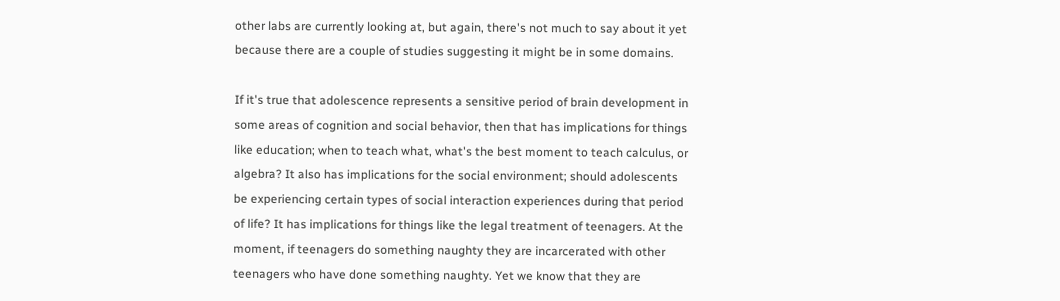other labs are currently looking at, but again, there's not much to say about it yet because there are a couple of studies suggesting it might be in some domains.

If it's true that adolescence represents a sensitive period of brain development in some areas of cognition and social behavior, then that has implications for things like education; when to teach what, what's the best moment to teach calculus, or algebra? It also has implications for the social environment; should adolescents be experiencing certain types of social interaction experiences during that period of life? It has implications for things like the legal treatment of teenagers. At the moment, if teenagers do something naughty they are incarcerated with other teenagers who have done something naughty. Yet we know that they are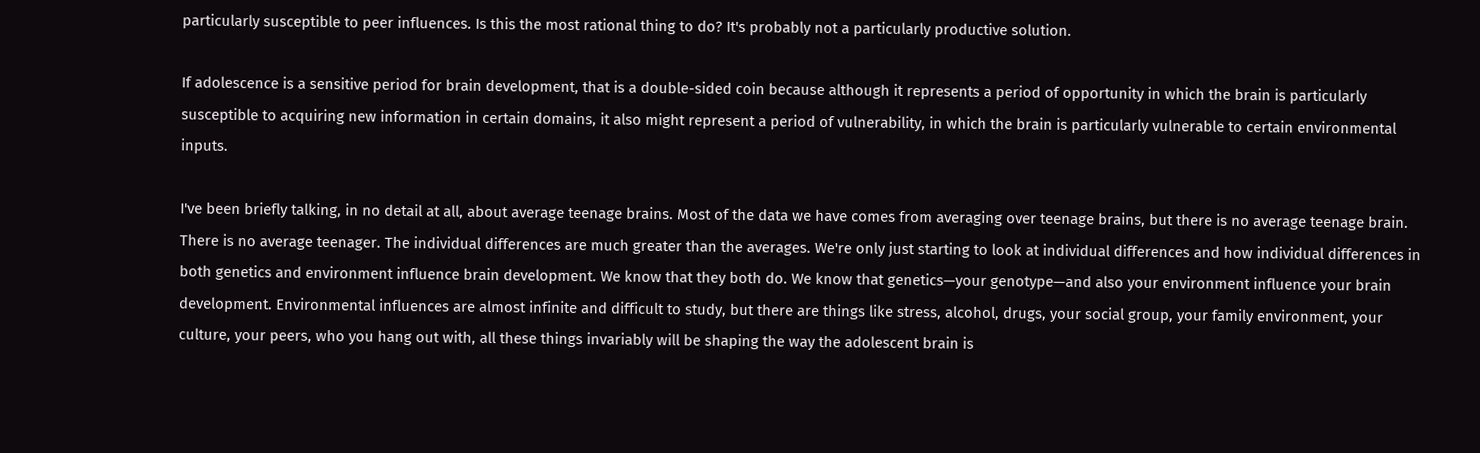particularly susceptible to peer influences. Is this the most rational thing to do? It's probably not a particularly productive solution.

If adolescence is a sensitive period for brain development, that is a double-sided coin because although it represents a period of opportunity in which the brain is particularly susceptible to acquiring new information in certain domains, it also might represent a period of vulnerability, in which the brain is particularly vulnerable to certain environmental inputs.

I've been briefly talking, in no detail at all, about average teenage brains. Most of the data we have comes from averaging over teenage brains, but there is no average teenage brain. There is no average teenager. The individual differences are much greater than the averages. We're only just starting to look at individual differences and how individual differences in both genetics and environment influence brain development. We know that they both do. We know that genetics—your genotype—and also your environment influence your brain development. Environmental influences are almost infinite and difficult to study, but there are things like stress, alcohol, drugs, your social group, your family environment, your culture, your peers, who you hang out with, all these things invariably will be shaping the way the adolescent brain is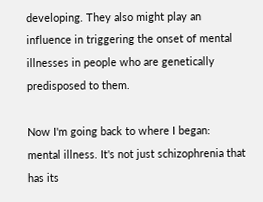developing. They also might play an influence in triggering the onset of mental illnesses in people who are genetically predisposed to them.

Now I'm going back to where I began: mental illness. It's not just schizophrenia that has its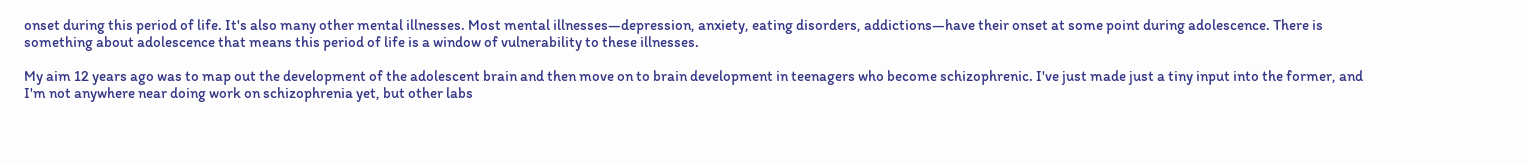onset during this period of life. It's also many other mental illnesses. Most mental illnesses—depression, anxiety, eating disorders, addictions—have their onset at some point during adolescence. There is something about adolescence that means this period of life is a window of vulnerability to these illnesses.

My aim 12 years ago was to map out the development of the adolescent brain and then move on to brain development in teenagers who become schizophrenic. I've just made just a tiny input into the former, and I'm not anywhere near doing work on schizophrenia yet, but other labs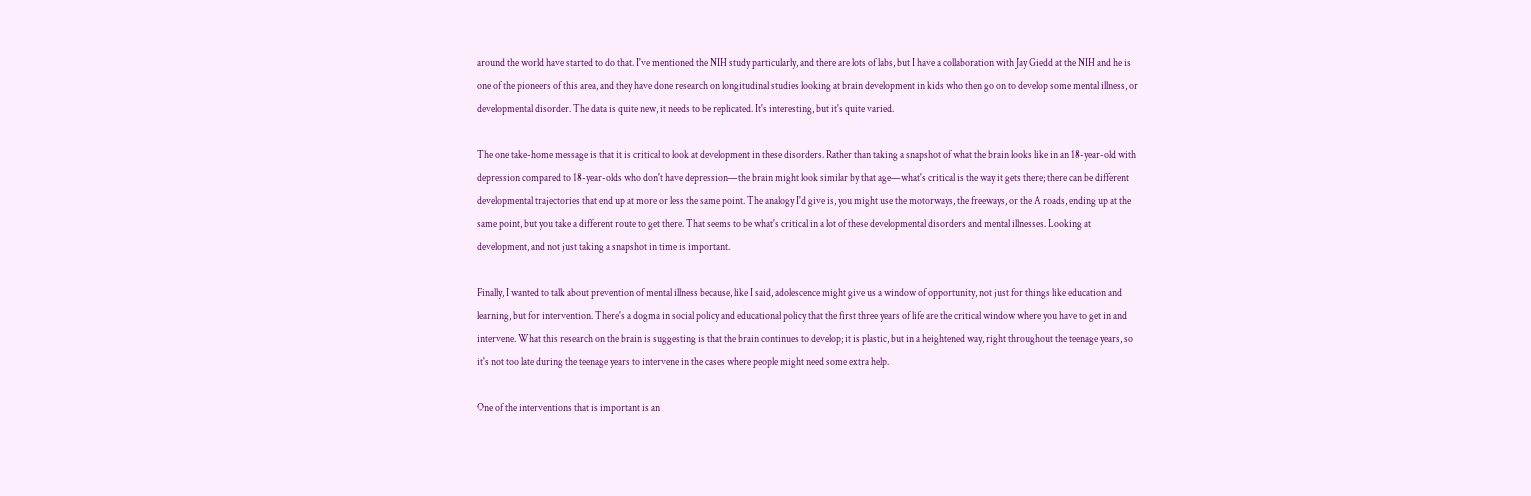around the world have started to do that. I've mentioned the NIH study particularly, and there are lots of labs, but I have a collaboration with Jay Giedd at the NIH and he is one of the pioneers of this area, and they have done research on longitudinal studies looking at brain development in kids who then go on to develop some mental illness, or developmental disorder. The data is quite new, it needs to be replicated. It's interesting, but it's quite varied.

The one take-home message is that it is critical to look at development in these disorders. Rather than taking a snapshot of what the brain looks like in an 18-year-old with depression compared to 18-year-olds who don't have depression—the brain might look similar by that age—what's critical is the way it gets there; there can be different developmental trajectories that end up at more or less the same point. The analogy I'd give is, you might use the motorways, the freeways, or the A roads, ending up at the same point, but you take a different route to get there. That seems to be what's critical in a lot of these developmental disorders and mental illnesses. Looking at development, and not just taking a snapshot in time is important.

Finally, I wanted to talk about prevention of mental illness because, like I said, adolescence might give us a window of opportunity, not just for things like education and learning, but for intervention. There's a dogma in social policy and educational policy that the first three years of life are the critical window where you have to get in and intervene. What this research on the brain is suggesting is that the brain continues to develop; it is plastic, but in a heightened way, right throughout the teenage years, so it's not too late during the teenage years to intervene in the cases where people might need some extra help.

One of the interventions that is important is an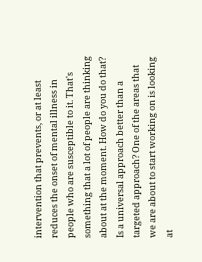intervention that prevents, or at least reduces the onset of mental illness in people who are susceptible to it. That's something that a lot of people are thinking about at the moment. How do you do that? Is a universal approach better than a targeted approach? One of the areas that we are about to start working on is looking at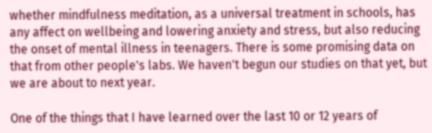whether mindfulness meditation, as a universal treatment in schools, has any affect on wellbeing and lowering anxiety and stress, but also reducing the onset of mental illness in teenagers. There is some promising data on that from other people's labs. We haven't begun our studies on that yet, but we are about to next year.

One of the things that I have learned over the last 10 or 12 years of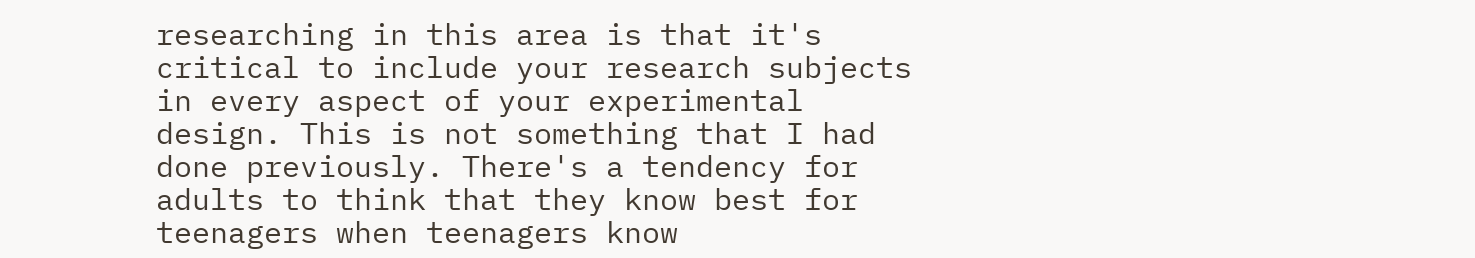researching in this area is that it's critical to include your research subjects in every aspect of your experimental design. This is not something that I had done previously. There's a tendency for adults to think that they know best for teenagers when teenagers know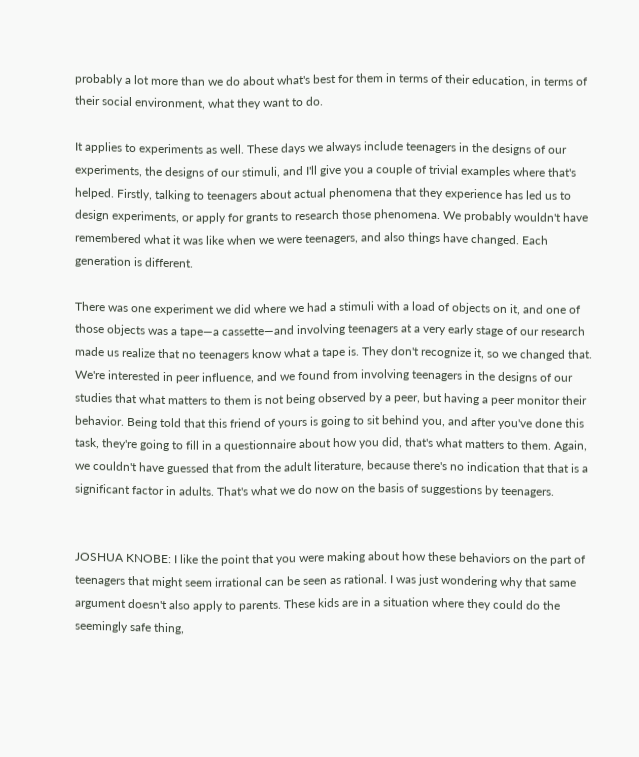probably a lot more than we do about what's best for them in terms of their education, in terms of their social environment, what they want to do.

It applies to experiments as well. These days we always include teenagers in the designs of our experiments, the designs of our stimuli, and I'll give you a couple of trivial examples where that's helped. Firstly, talking to teenagers about actual phenomena that they experience has led us to design experiments, or apply for grants to research those phenomena. We probably wouldn't have remembered what it was like when we were teenagers, and also things have changed. Each generation is different.

There was one experiment we did where we had a stimuli with a load of objects on it, and one of those objects was a tape—a cassette—and involving teenagers at a very early stage of our research made us realize that no teenagers know what a tape is. They don't recognize it, so we changed that. We're interested in peer influence, and we found from involving teenagers in the designs of our studies that what matters to them is not being observed by a peer, but having a peer monitor their behavior. Being told that this friend of yours is going to sit behind you, and after you've done this task, they're going to fill in a questionnaire about how you did, that's what matters to them. Again, we couldn't have guessed that from the adult literature, because there's no indication that that is a significant factor in adults. That's what we do now on the basis of suggestions by teenagers.


JOSHUA KNOBE: I like the point that you were making about how these behaviors on the part of teenagers that might seem irrational can be seen as rational. I was just wondering why that same argument doesn't also apply to parents. These kids are in a situation where they could do the seemingly safe thing,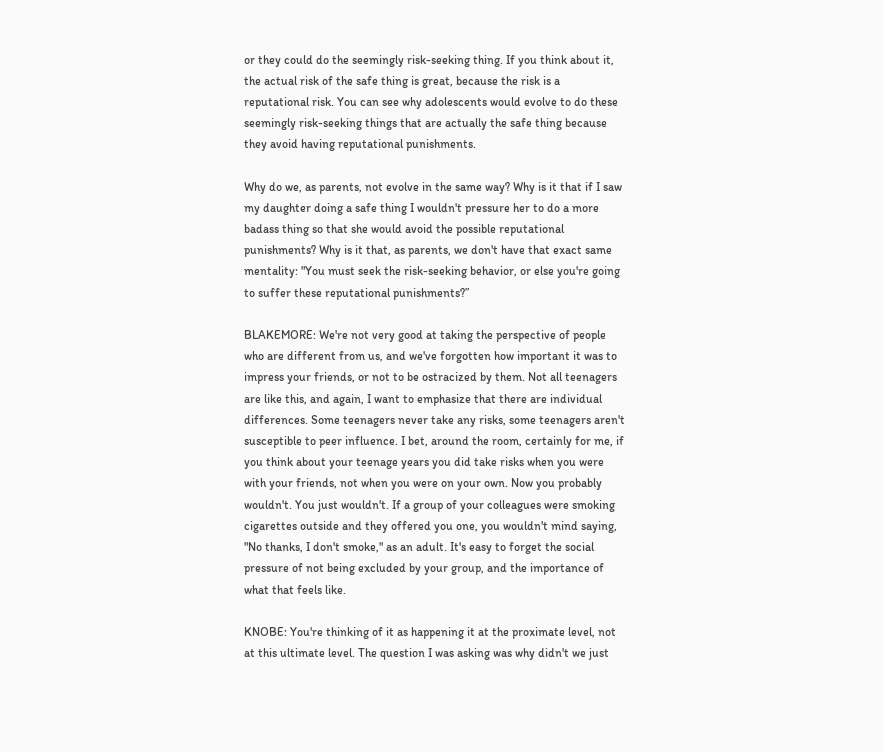or they could do the seemingly risk-seeking thing. If you think about it, the actual risk of the safe thing is great, because the risk is a reputational risk. You can see why adolescents would evolve to do these seemingly risk-seeking things that are actually the safe thing because they avoid having reputational punishments.

Why do we, as parents, not evolve in the same way? Why is it that if I saw my daughter doing a safe thing I wouldn't pressure her to do a more badass thing so that she would avoid the possible reputational punishments? Why is it that, as parents, we don't have that exact same mentality: "You must seek the risk-seeking behavior, or else you're going to suffer these reputational punishments?”

BLAKEMORE: We're not very good at taking the perspective of people who are different from us, and we've forgotten how important it was to impress your friends, or not to be ostracized by them. Not all teenagers are like this, and again, I want to emphasize that there are individual differences. Some teenagers never take any risks, some teenagers aren't susceptible to peer influence. I bet, around the room, certainly for me, if you think about your teenage years you did take risks when you were with your friends, not when you were on your own. Now you probably wouldn't. You just wouldn't. If a group of your colleagues were smoking cigarettes outside and they offered you one, you wouldn't mind saying, "No thanks, I don't smoke," as an adult. It's easy to forget the social pressure of not being excluded by your group, and the importance of what that feels like.

KNOBE: You're thinking of it as happening it at the proximate level, not at this ultimate level. The question I was asking was why didn't we just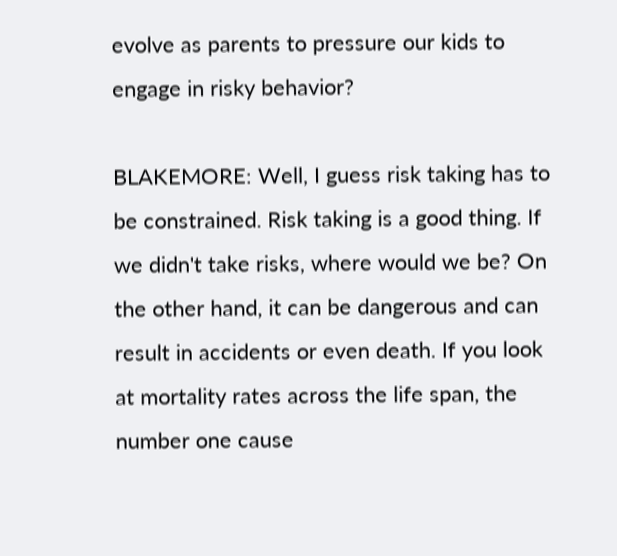evolve as parents to pressure our kids to engage in risky behavior?

BLAKEMORE: Well, I guess risk taking has to be constrained. Risk taking is a good thing. If we didn't take risks, where would we be? On the other hand, it can be dangerous and can result in accidents or even death. If you look at mortality rates across the life span, the number one cause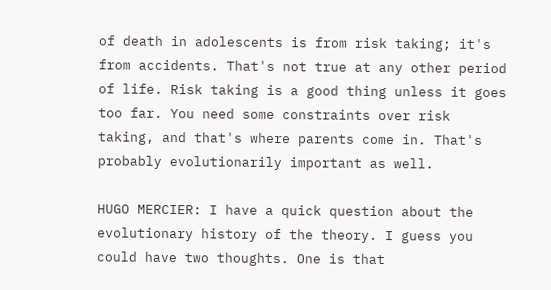of death in adolescents is from risk taking; it's from accidents. That's not true at any other period of life. Risk taking is a good thing unless it goes too far. You need some constraints over risk taking, and that's where parents come in. That's probably evolutionarily important as well.

HUGO MERCIER: I have a quick question about the evolutionary history of the theory. I guess you could have two thoughts. One is that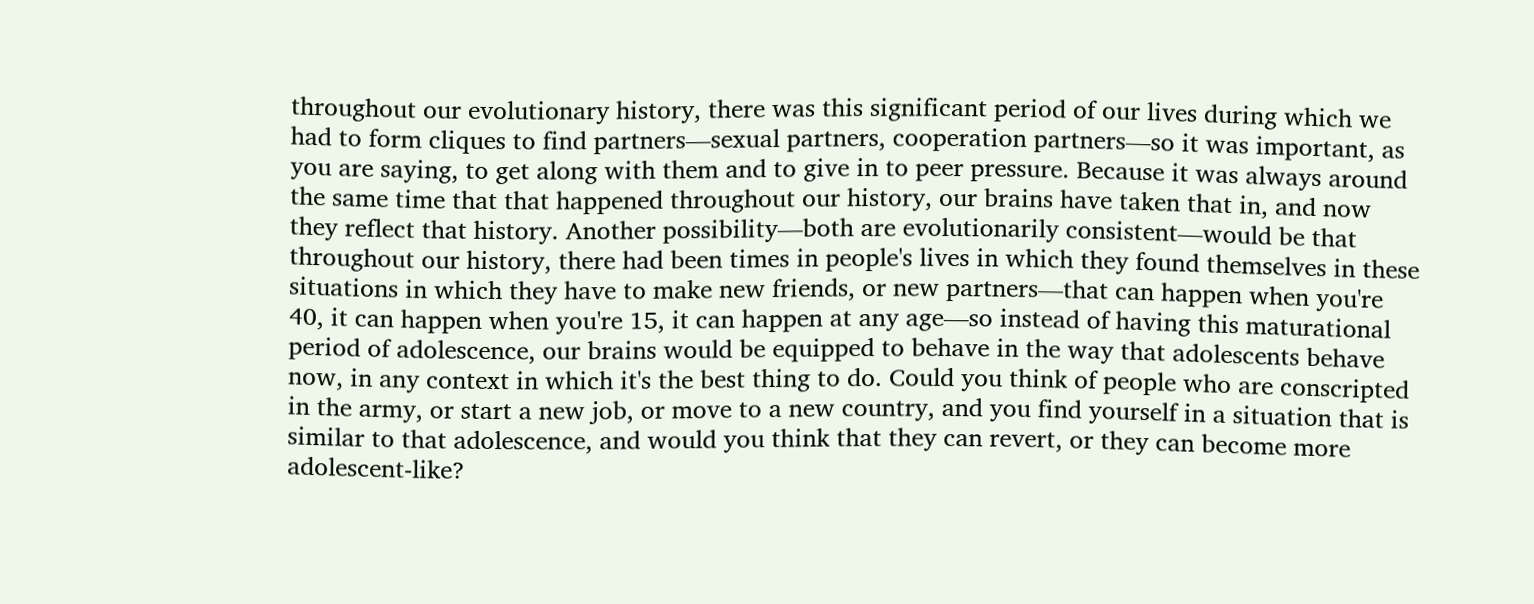throughout our evolutionary history, there was this significant period of our lives during which we had to form cliques to find partners—sexual partners, cooperation partners—so it was important, as you are saying, to get along with them and to give in to peer pressure. Because it was always around the same time that that happened throughout our history, our brains have taken that in, and now they reflect that history. Another possibility—both are evolutionarily consistent—would be that throughout our history, there had been times in people's lives in which they found themselves in these situations in which they have to make new friends, or new partners—that can happen when you're 40, it can happen when you're 15, it can happen at any age—so instead of having this maturational period of adolescence, our brains would be equipped to behave in the way that adolescents behave now, in any context in which it's the best thing to do. Could you think of people who are conscripted in the army, or start a new job, or move to a new country, and you find yourself in a situation that is similar to that adolescence, and would you think that they can revert, or they can become more adolescent-like?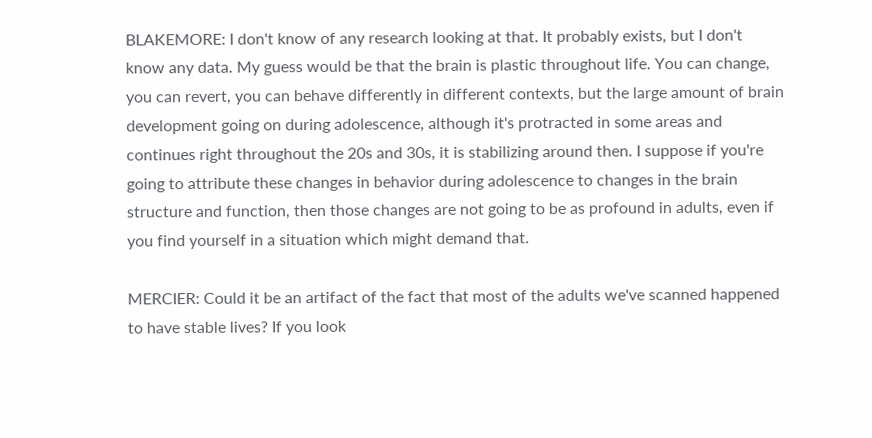BLAKEMORE: I don't know of any research looking at that. It probably exists, but I don't know any data. My guess would be that the brain is plastic throughout life. You can change, you can revert, you can behave differently in different contexts, but the large amount of brain development going on during adolescence, although it's protracted in some areas and continues right throughout the 20s and 30s, it is stabilizing around then. I suppose if you're going to attribute these changes in behavior during adolescence to changes in the brain structure and function, then those changes are not going to be as profound in adults, even if you find yourself in a situation which might demand that.

MERCIER: Could it be an artifact of the fact that most of the adults we've scanned happened to have stable lives? If you look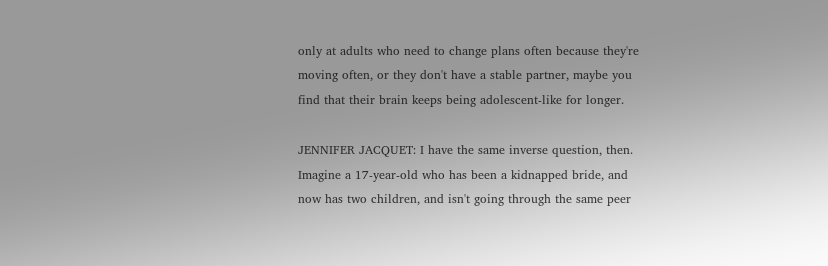only at adults who need to change plans often because they're moving often, or they don't have a stable partner, maybe you find that their brain keeps being adolescent-like for longer.

JENNIFER JACQUET: I have the same inverse question, then. Imagine a 17-year-old who has been a kidnapped bride, and now has two children, and isn't going through the same peer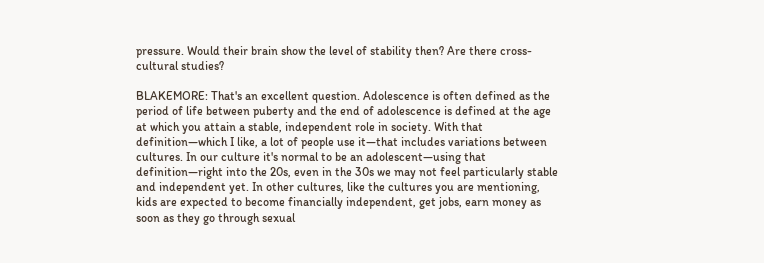pressure. Would their brain show the level of stability then? Are there cross-cultural studies?

BLAKEMORE: That's an excellent question. Adolescence is often defined as the period of life between puberty and the end of adolescence is defined at the age at which you attain a stable, independent role in society. With that definition—which I like, a lot of people use it—that includes variations between cultures. In our culture it's normal to be an adolescent—using that definition—right into the 20s, even in the 30s we may not feel particularly stable and independent yet. In other cultures, like the cultures you are mentioning, kids are expected to become financially independent, get jobs, earn money as soon as they go through sexual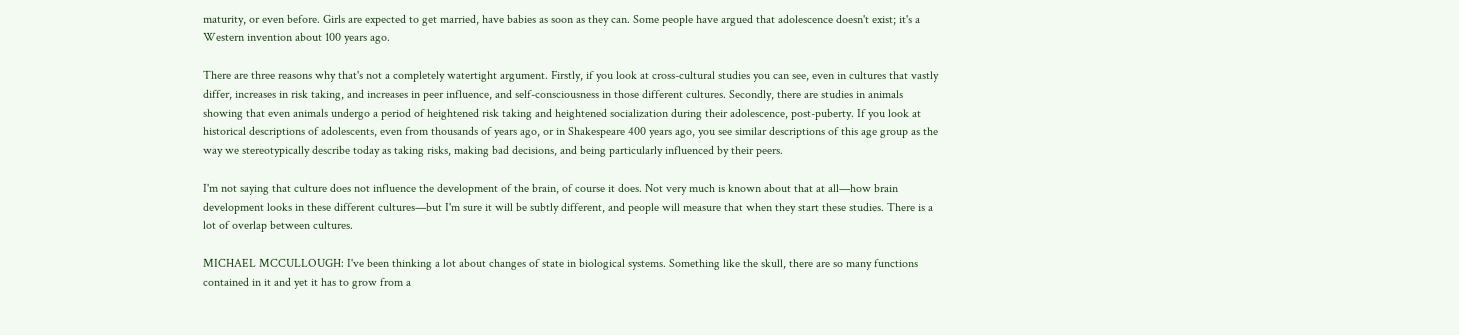maturity, or even before. Girls are expected to get married, have babies as soon as they can. Some people have argued that adolescence doesn't exist; it's a Western invention about 100 years ago.

There are three reasons why that's not a completely watertight argument. Firstly, if you look at cross-cultural studies you can see, even in cultures that vastly differ, increases in risk taking, and increases in peer influence, and self-consciousness in those different cultures. Secondly, there are studies in animals showing that even animals undergo a period of heightened risk taking and heightened socialization during their adolescence, post-puberty. If you look at historical descriptions of adolescents, even from thousands of years ago, or in Shakespeare 400 years ago, you see similar descriptions of this age group as the way we stereotypically describe today as taking risks, making bad decisions, and being particularly influenced by their peers.

I'm not saying that culture does not influence the development of the brain, of course it does. Not very much is known about that at all—how brain development looks in these different cultures—but I'm sure it will be subtly different, and people will measure that when they start these studies. There is a lot of overlap between cultures.

MICHAEL MCCULLOUGH: I've been thinking a lot about changes of state in biological systems. Something like the skull, there are so many functions contained in it and yet it has to grow from a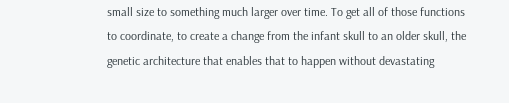small size to something much larger over time. To get all of those functions to coordinate, to create a change from the infant skull to an older skull, the genetic architecture that enables that to happen without devastating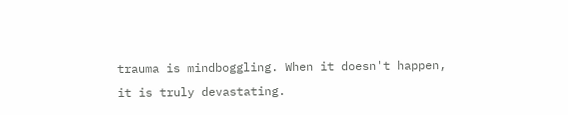trauma is mindboggling. When it doesn't happen, it is truly devastating.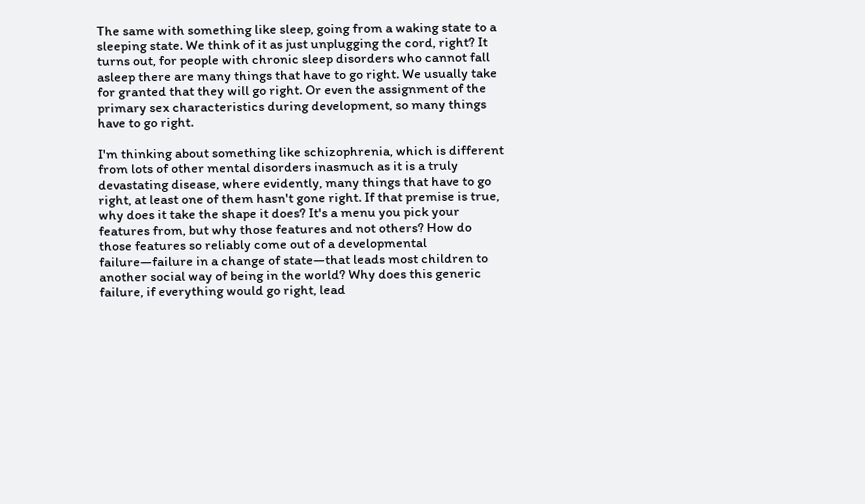The same with something like sleep, going from a waking state to a sleeping state. We think of it as just unplugging the cord, right? It turns out, for people with chronic sleep disorders who cannot fall asleep there are many things that have to go right. We usually take for granted that they will go right. Or even the assignment of the primary sex characteristics during development, so many things have to go right.

I'm thinking about something like schizophrenia, which is different from lots of other mental disorders inasmuch as it is a truly devastating disease, where evidently, many things that have to go right, at least one of them hasn't gone right. If that premise is true, why does it take the shape it does? It's a menu you pick your features from, but why those features and not others? How do those features so reliably come out of a developmental failure—failure in a change of state—that leads most children to another social way of being in the world? Why does this generic failure, if everything would go right, lead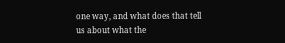one way, and what does that tell us about what the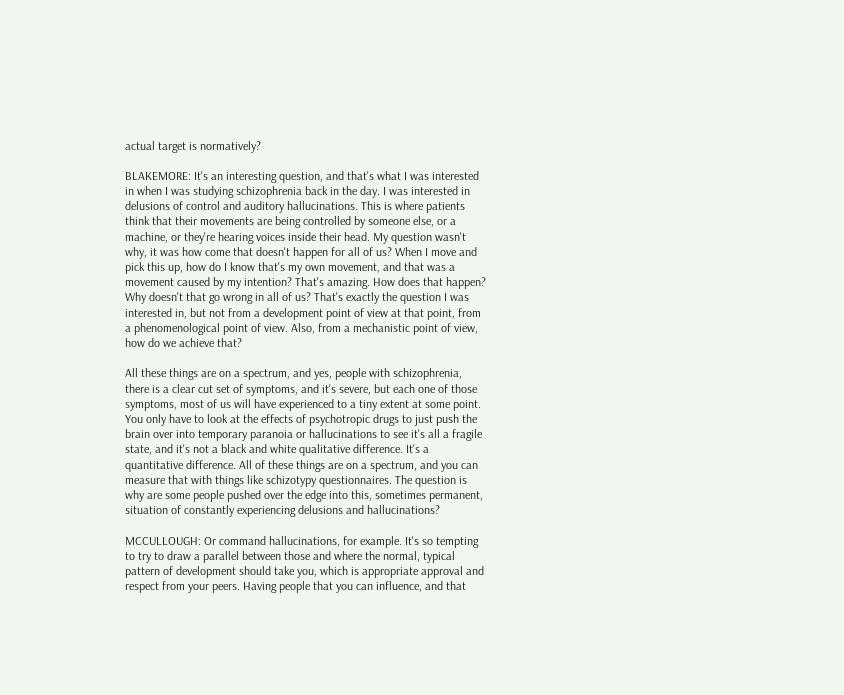actual target is normatively?

BLAKEMORE: It's an interesting question, and that's what I was interested in when I was studying schizophrenia back in the day. I was interested in delusions of control and auditory hallucinations. This is where patients think that their movements are being controlled by someone else, or a machine, or they're hearing voices inside their head. My question wasn't why, it was how come that doesn't happen for all of us? When I move and pick this up, how do I know that's my own movement, and that was a movement caused by my intention? That's amazing. How does that happen? Why doesn't that go wrong in all of us? That's exactly the question I was interested in, but not from a development point of view at that point, from a phenomenological point of view. Also, from a mechanistic point of view, how do we achieve that?

All these things are on a spectrum, and yes, people with schizophrenia, there is a clear cut set of symptoms, and it's severe, but each one of those symptoms, most of us will have experienced to a tiny extent at some point. You only have to look at the effects of psychotropic drugs to just push the brain over into temporary paranoia or hallucinations to see it's all a fragile state, and it's not a black and white qualitative difference. It's a quantitative difference. All of these things are on a spectrum, and you can measure that with things like schizotypy questionnaires. The question is why are some people pushed over the edge into this, sometimes permanent, situation of constantly experiencing delusions and hallucinations?

MCCULLOUGH: Or command hallucinations, for example. It's so tempting to try to draw a parallel between those and where the normal, typical pattern of development should take you, which is appropriate approval and respect from your peers. Having people that you can influence, and that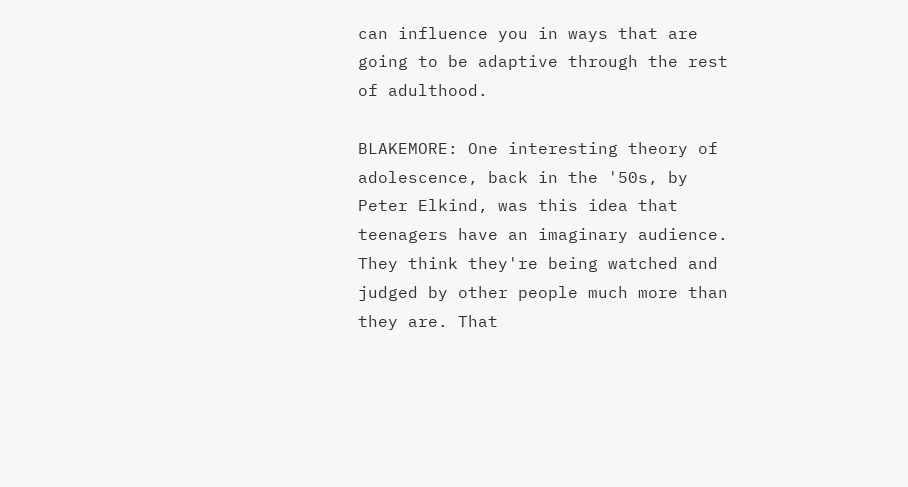can influence you in ways that are going to be adaptive through the rest of adulthood.

BLAKEMORE: One interesting theory of adolescence, back in the '50s, by Peter Elkind, was this idea that teenagers have an imaginary audience. They think they're being watched and judged by other people much more than they are. That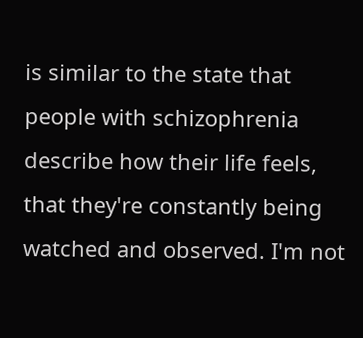is similar to the state that people with schizophrenia describe how their life feels, that they're constantly being watched and observed. I'm not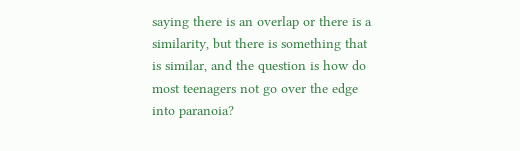saying there is an overlap or there is a similarity, but there is something that is similar, and the question is how do most teenagers not go over the edge into paranoia?